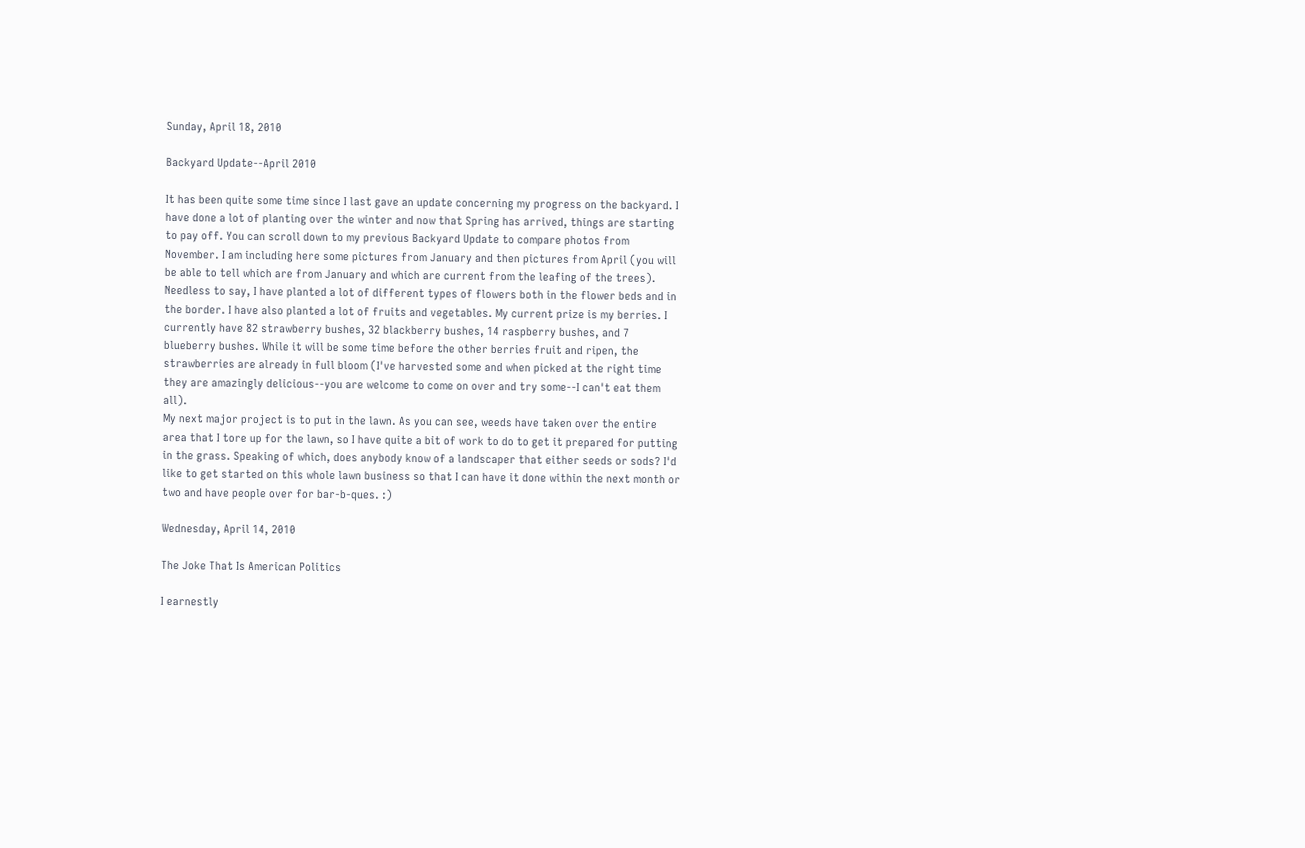Sunday, April 18, 2010

Backyard Update--April 2010

It has been quite some time since I last gave an update concerning my progress on the backyard. I have done a lot of planting over the winter and now that Spring has arrived, things are starting to pay off. You can scroll down to my previous Backyard Update to compare photos from November. I am including here some pictures from January and then pictures from April (you will be able to tell which are from January and which are current from the leafing of the trees). Needless to say, I have planted a lot of different types of flowers both in the flower beds and in the border. I have also planted a lot of fruits and vegetables. My current prize is my berries. I currently have 82 strawberry bushes, 32 blackberry bushes, 14 raspberry bushes, and 7 blueberry bushes. While it will be some time before the other berries fruit and ripen, the strawberries are already in full bloom (I've harvested some and when picked at the right time they are amazingly delicious--you are welcome to come on over and try some--I can't eat them all).
My next major project is to put in the lawn. As you can see, weeds have taken over the entire area that I tore up for the lawn, so I have quite a bit of work to do to get it prepared for putting in the grass. Speaking of which, does anybody know of a landscaper that either seeds or sods? I'd like to get started on this whole lawn business so that I can have it done within the next month or two and have people over for bar-b-ques. :)

Wednesday, April 14, 2010

The Joke That Is American Politics

I earnestly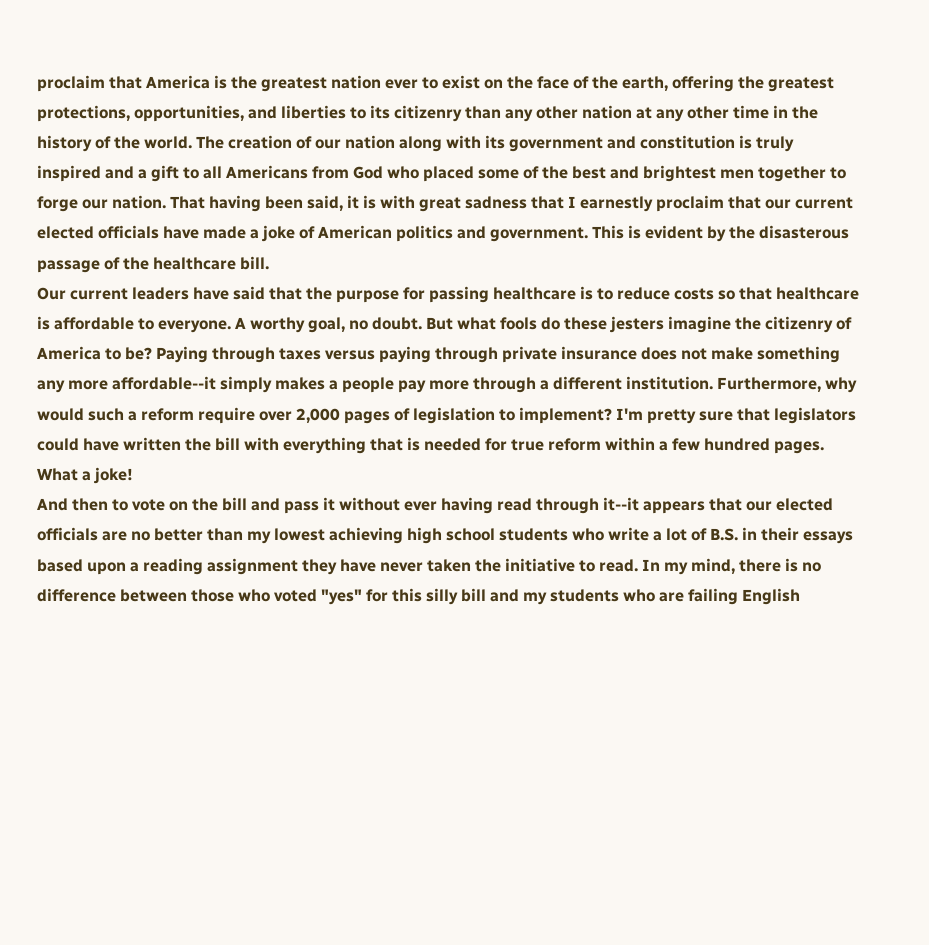proclaim that America is the greatest nation ever to exist on the face of the earth, offering the greatest protections, opportunities, and liberties to its citizenry than any other nation at any other time in the history of the world. The creation of our nation along with its government and constitution is truly inspired and a gift to all Americans from God who placed some of the best and brightest men together to forge our nation. That having been said, it is with great sadness that I earnestly proclaim that our current elected officials have made a joke of American politics and government. This is evident by the disasterous passage of the healthcare bill.
Our current leaders have said that the purpose for passing healthcare is to reduce costs so that healthcare is affordable to everyone. A worthy goal, no doubt. But what fools do these jesters imagine the citizenry of America to be? Paying through taxes versus paying through private insurance does not make something any more affordable--it simply makes a people pay more through a different institution. Furthermore, why would such a reform require over 2,000 pages of legislation to implement? I'm pretty sure that legislators could have written the bill with everything that is needed for true reform within a few hundred pages. What a joke!
And then to vote on the bill and pass it without ever having read through it--it appears that our elected officials are no better than my lowest achieving high school students who write a lot of B.S. in their essays based upon a reading assignment they have never taken the initiative to read. In my mind, there is no difference between those who voted "yes" for this silly bill and my students who are failing English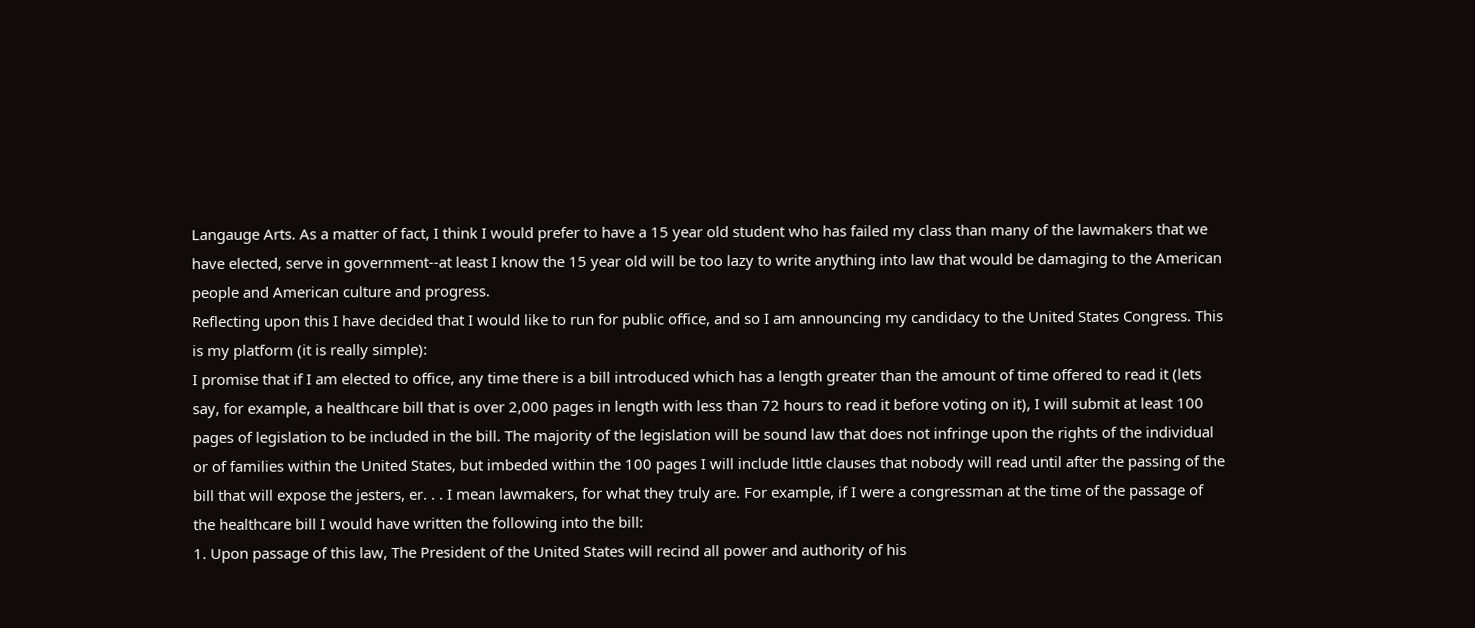Langauge Arts. As a matter of fact, I think I would prefer to have a 15 year old student who has failed my class than many of the lawmakers that we have elected, serve in government--at least I know the 15 year old will be too lazy to write anything into law that would be damaging to the American people and American culture and progress.
Reflecting upon this I have decided that I would like to run for public office, and so I am announcing my candidacy to the United States Congress. This is my platform (it is really simple):
I promise that if I am elected to office, any time there is a bill introduced which has a length greater than the amount of time offered to read it (lets say, for example, a healthcare bill that is over 2,000 pages in length with less than 72 hours to read it before voting on it), I will submit at least 100 pages of legislation to be included in the bill. The majority of the legislation will be sound law that does not infringe upon the rights of the individual or of families within the United States, but imbeded within the 100 pages I will include little clauses that nobody will read until after the passing of the bill that will expose the jesters, er. . . I mean lawmakers, for what they truly are. For example, if I were a congressman at the time of the passage of the healthcare bill I would have written the following into the bill:
1. Upon passage of this law, The President of the United States will recind all power and authority of his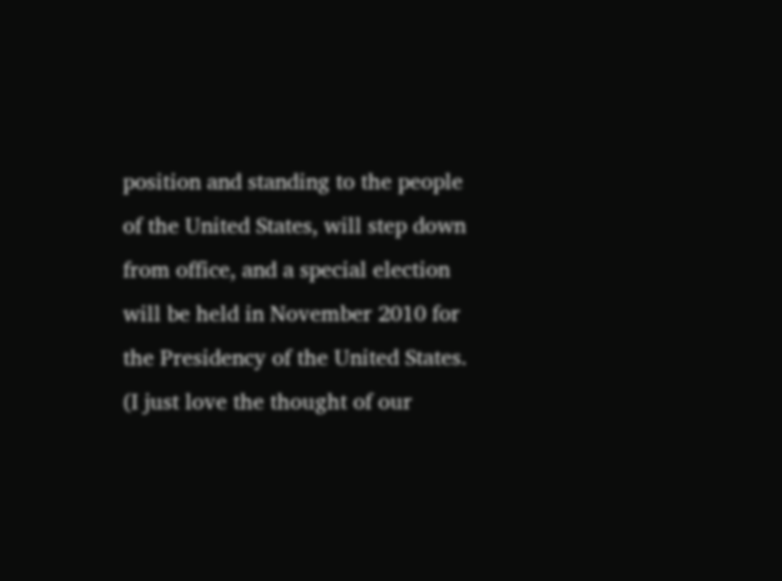position and standing to the people of the United States, will step down from office, and a special election will be held in November 2010 for the Presidency of the United States. (I just love the thought of our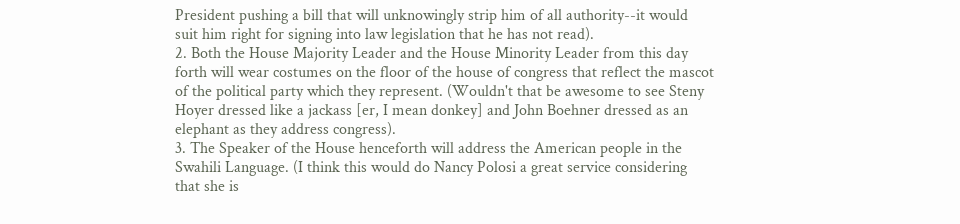President pushing a bill that will unknowingly strip him of all authority--it would suit him right for signing into law legislation that he has not read).
2. Both the House Majority Leader and the House Minority Leader from this day forth will wear costumes on the floor of the house of congress that reflect the mascot of the political party which they represent. (Wouldn't that be awesome to see Steny Hoyer dressed like a jackass [er, I mean donkey] and John Boehner dressed as an elephant as they address congress).
3. The Speaker of the House henceforth will address the American people in the Swahili Language. (I think this would do Nancy Polosi a great service considering that she is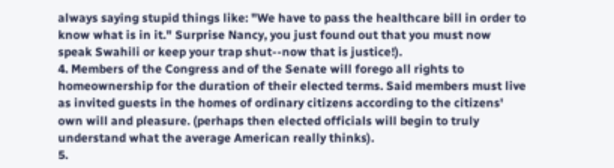always saying stupid things like: "We have to pass the healthcare bill in order to know what is in it." Surprise Nancy, you just found out that you must now speak Swahili or keep your trap shut--now that is justice!).
4. Members of the Congress and of the Senate will forego all rights to homeownership for the duration of their elected terms. Said members must live as invited guests in the homes of ordinary citizens according to the citizens' own will and pleasure. (perhaps then elected officials will begin to truly understand what the average American really thinks).
5.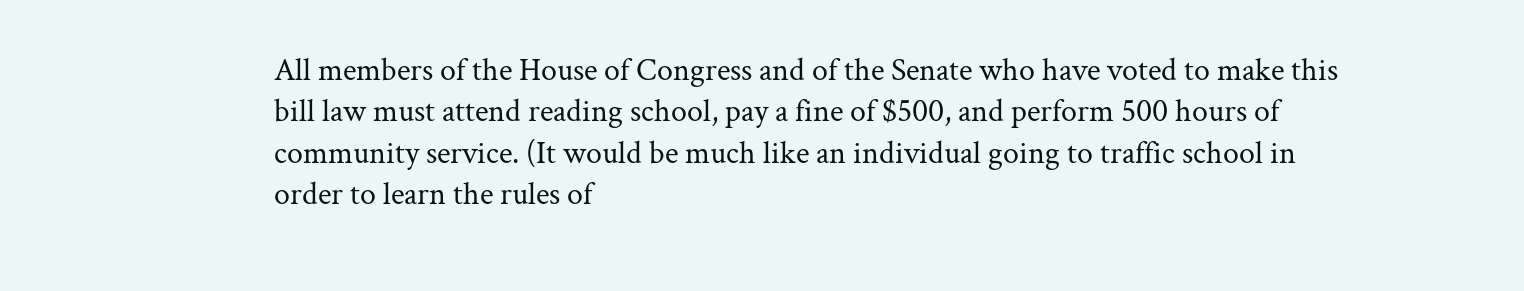All members of the House of Congress and of the Senate who have voted to make this bill law must attend reading school, pay a fine of $500, and perform 500 hours of community service. (It would be much like an individual going to traffic school in order to learn the rules of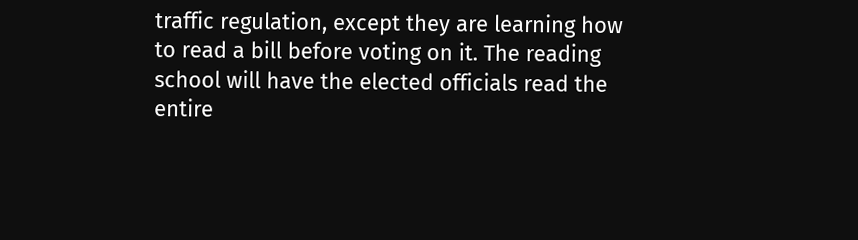traffic regulation, except they are learning how to read a bill before voting on it. The reading school will have the elected officials read the entire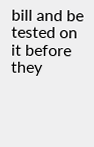bill and be tested on it before they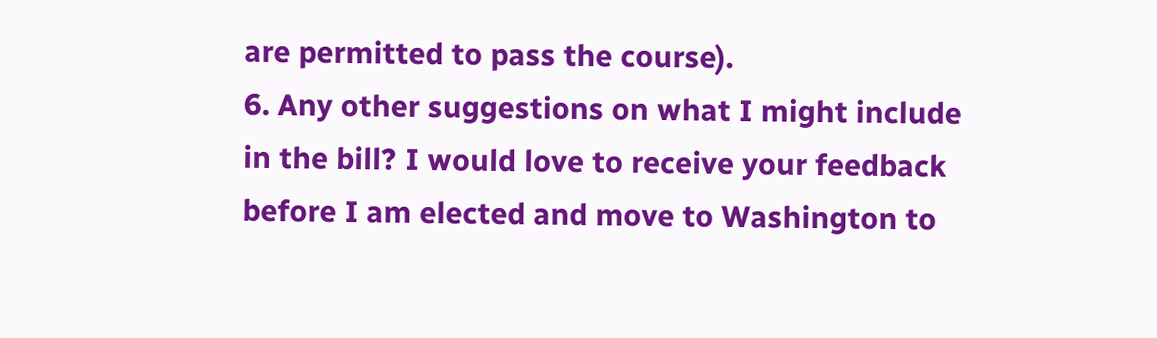are permitted to pass the course).
6. Any other suggestions on what I might include in the bill? I would love to receive your feedback before I am elected and move to Washington to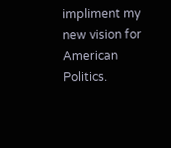impliment my new vision for American Politics.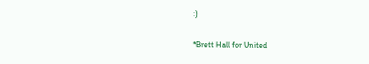:)

*Brett Hall for United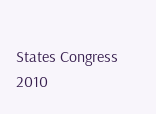States Congress 2010